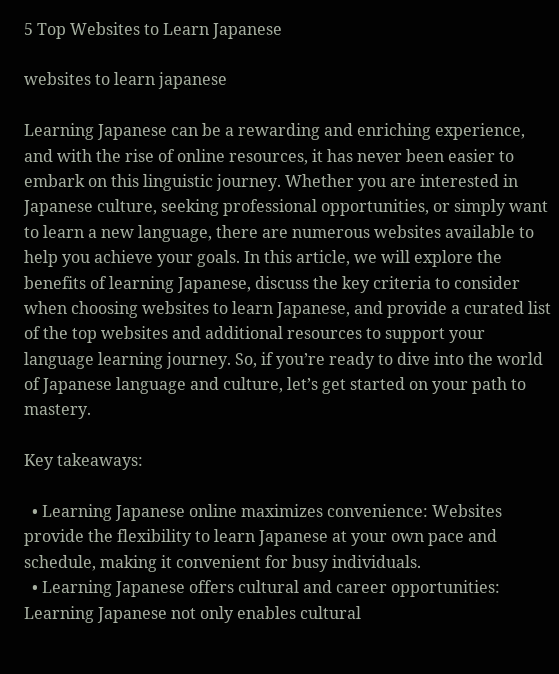5 Top Websites to Learn Japanese

websites to learn japanese

Learning Japanese can be a rewarding and enriching experience, and with the rise of online resources, it has never been easier to embark on this linguistic journey. Whether you are interested in Japanese culture, seeking professional opportunities, or simply want to learn a new language, there are numerous websites available to help you achieve your goals. In this article, we will explore the benefits of learning Japanese, discuss the key criteria to consider when choosing websites to learn Japanese, and provide a curated list of the top websites and additional resources to support your language learning journey. So, if you’re ready to dive into the world of Japanese language and culture, let’s get started on your path to mastery.

Key takeaways:

  • Learning Japanese online maximizes convenience: Websites provide the flexibility to learn Japanese at your own pace and schedule, making it convenient for busy individuals.
  • Learning Japanese offers cultural and career opportunities: Learning Japanese not only enables cultural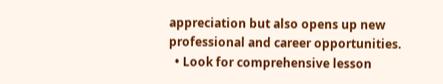appreciation but also opens up new professional and career opportunities.
  • Look for comprehensive lesson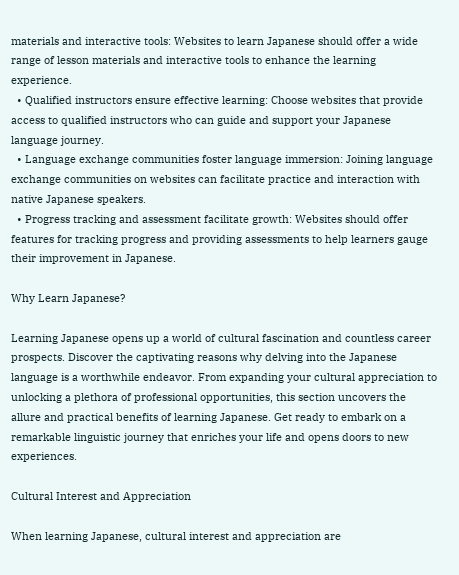materials and interactive tools: Websites to learn Japanese should offer a wide range of lesson materials and interactive tools to enhance the learning experience.
  • Qualified instructors ensure effective learning: Choose websites that provide access to qualified instructors who can guide and support your Japanese language journey.
  • Language exchange communities foster language immersion: Joining language exchange communities on websites can facilitate practice and interaction with native Japanese speakers.
  • Progress tracking and assessment facilitate growth: Websites should offer features for tracking progress and providing assessments to help learners gauge their improvement in Japanese.

Why Learn Japanese?

Learning Japanese opens up a world of cultural fascination and countless career prospects. Discover the captivating reasons why delving into the Japanese language is a worthwhile endeavor. From expanding your cultural appreciation to unlocking a plethora of professional opportunities, this section uncovers the allure and practical benefits of learning Japanese. Get ready to embark on a remarkable linguistic journey that enriches your life and opens doors to new experiences.

Cultural Interest and Appreciation

When learning Japanese, cultural interest and appreciation are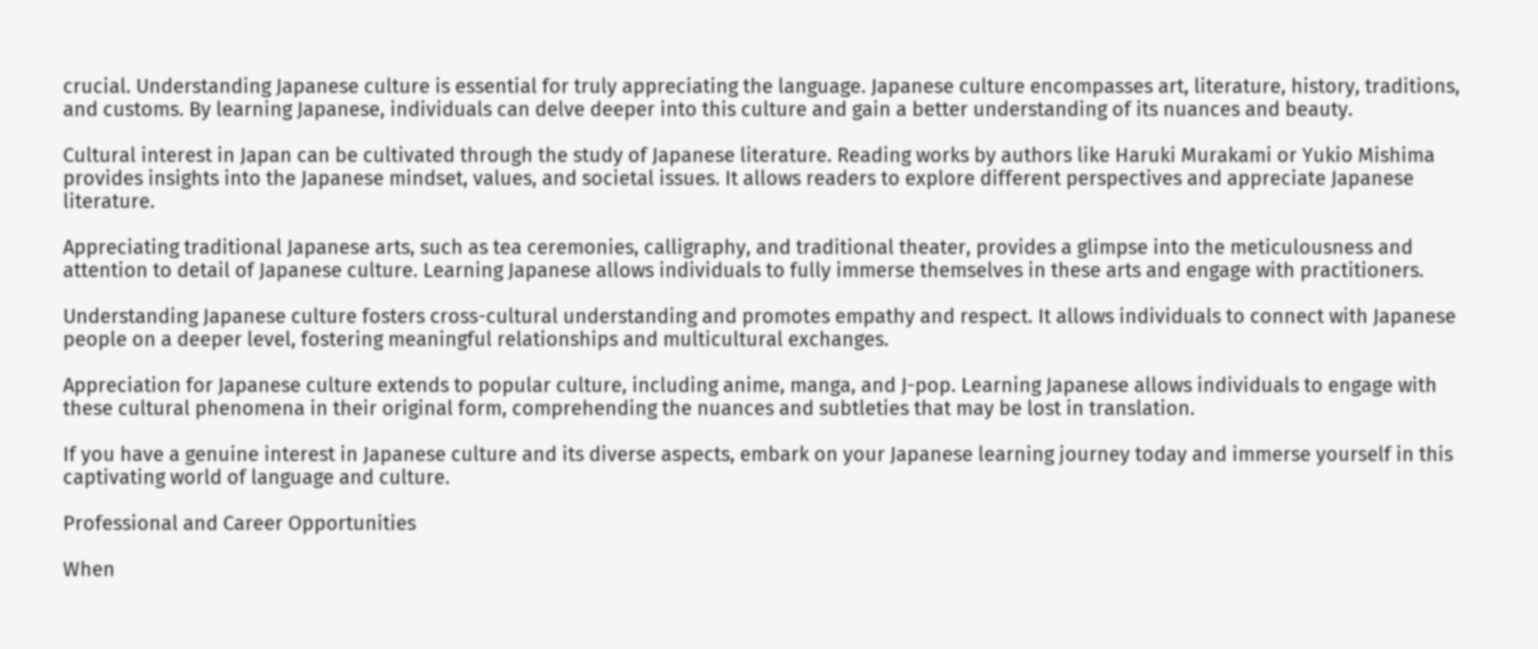crucial. Understanding Japanese culture is essential for truly appreciating the language. Japanese culture encompasses art, literature, history, traditions, and customs. By learning Japanese, individuals can delve deeper into this culture and gain a better understanding of its nuances and beauty.

Cultural interest in Japan can be cultivated through the study of Japanese literature. Reading works by authors like Haruki Murakami or Yukio Mishima provides insights into the Japanese mindset, values, and societal issues. It allows readers to explore different perspectives and appreciate Japanese literature.

Appreciating traditional Japanese arts, such as tea ceremonies, calligraphy, and traditional theater, provides a glimpse into the meticulousness and attention to detail of Japanese culture. Learning Japanese allows individuals to fully immerse themselves in these arts and engage with practitioners.

Understanding Japanese culture fosters cross-cultural understanding and promotes empathy and respect. It allows individuals to connect with Japanese people on a deeper level, fostering meaningful relationships and multicultural exchanges.

Appreciation for Japanese culture extends to popular culture, including anime, manga, and J-pop. Learning Japanese allows individuals to engage with these cultural phenomena in their original form, comprehending the nuances and subtleties that may be lost in translation.

If you have a genuine interest in Japanese culture and its diverse aspects, embark on your Japanese learning journey today and immerse yourself in this captivating world of language and culture.

Professional and Career Opportunities

When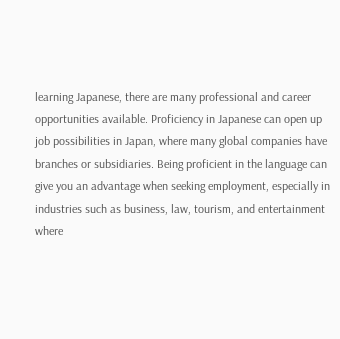learning Japanese, there are many professional and career opportunities available. Proficiency in Japanese can open up job possibilities in Japan, where many global companies have branches or subsidiaries. Being proficient in the language can give you an advantage when seeking employment, especially in industries such as business, law, tourism, and entertainment where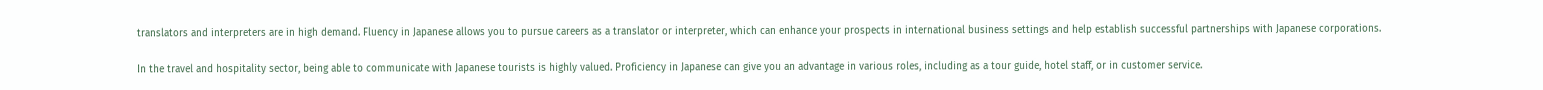translators and interpreters are in high demand. Fluency in Japanese allows you to pursue careers as a translator or interpreter, which can enhance your prospects in international business settings and help establish successful partnerships with Japanese corporations.

In the travel and hospitality sector, being able to communicate with Japanese tourists is highly valued. Proficiency in Japanese can give you an advantage in various roles, including as a tour guide, hotel staff, or in customer service.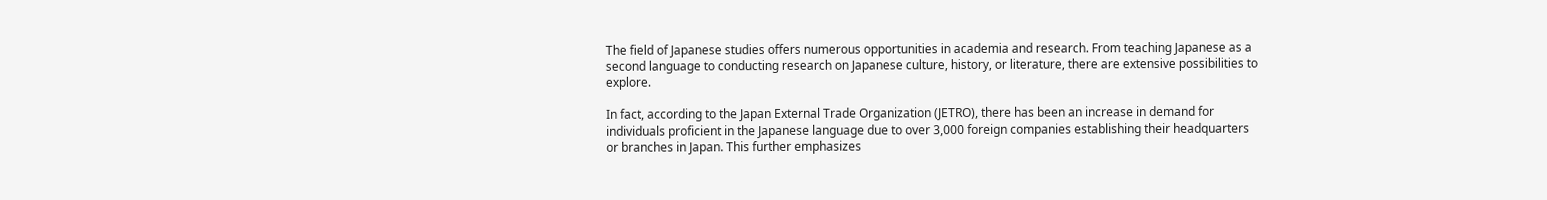The field of Japanese studies offers numerous opportunities in academia and research. From teaching Japanese as a second language to conducting research on Japanese culture, history, or literature, there are extensive possibilities to explore.

In fact, according to the Japan External Trade Organization (JETRO), there has been an increase in demand for individuals proficient in the Japanese language due to over 3,000 foreign companies establishing their headquarters or branches in Japan. This further emphasizes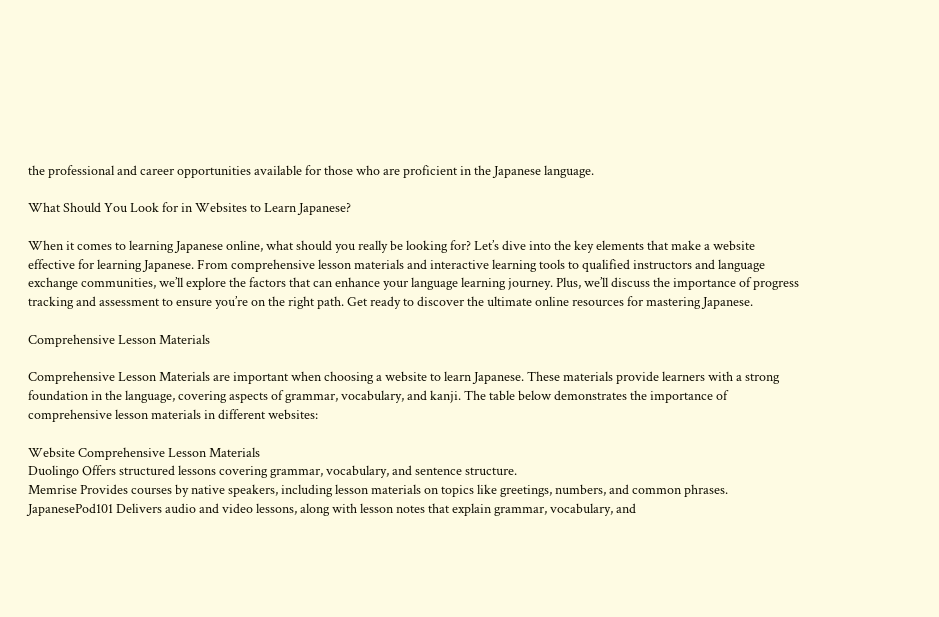the professional and career opportunities available for those who are proficient in the Japanese language.

What Should You Look for in Websites to Learn Japanese?

When it comes to learning Japanese online, what should you really be looking for? Let’s dive into the key elements that make a website effective for learning Japanese. From comprehensive lesson materials and interactive learning tools to qualified instructors and language exchange communities, we’ll explore the factors that can enhance your language learning journey. Plus, we’ll discuss the importance of progress tracking and assessment to ensure you’re on the right path. Get ready to discover the ultimate online resources for mastering Japanese.

Comprehensive Lesson Materials

Comprehensive Lesson Materials are important when choosing a website to learn Japanese. These materials provide learners with a strong foundation in the language, covering aspects of grammar, vocabulary, and kanji. The table below demonstrates the importance of comprehensive lesson materials in different websites:

Website Comprehensive Lesson Materials
Duolingo Offers structured lessons covering grammar, vocabulary, and sentence structure.
Memrise Provides courses by native speakers, including lesson materials on topics like greetings, numbers, and common phrases.
JapanesePod101 Delivers audio and video lessons, along with lesson notes that explain grammar, vocabulary, and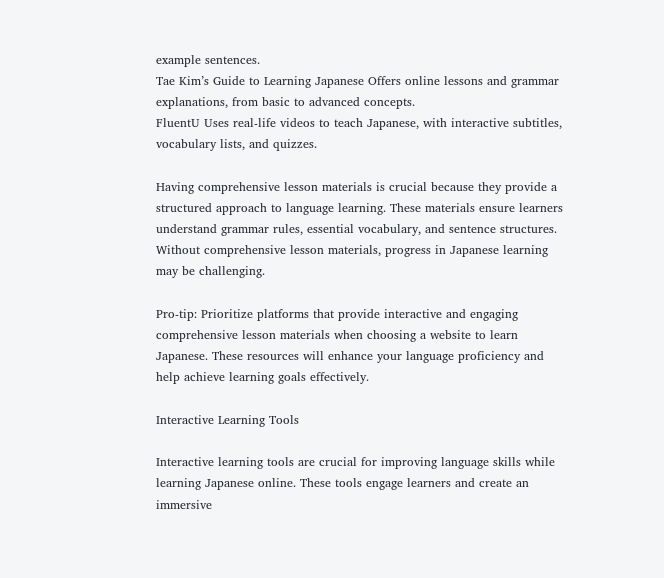example sentences.
Tae Kim’s Guide to Learning Japanese Offers online lessons and grammar explanations, from basic to advanced concepts.
FluentU Uses real-life videos to teach Japanese, with interactive subtitles, vocabulary lists, and quizzes.

Having comprehensive lesson materials is crucial because they provide a structured approach to language learning. These materials ensure learners understand grammar rules, essential vocabulary, and sentence structures. Without comprehensive lesson materials, progress in Japanese learning may be challenging.

Pro-tip: Prioritize platforms that provide interactive and engaging comprehensive lesson materials when choosing a website to learn Japanese. These resources will enhance your language proficiency and help achieve learning goals effectively.

Interactive Learning Tools

Interactive learning tools are crucial for improving language skills while learning Japanese online. These tools engage learners and create an immersive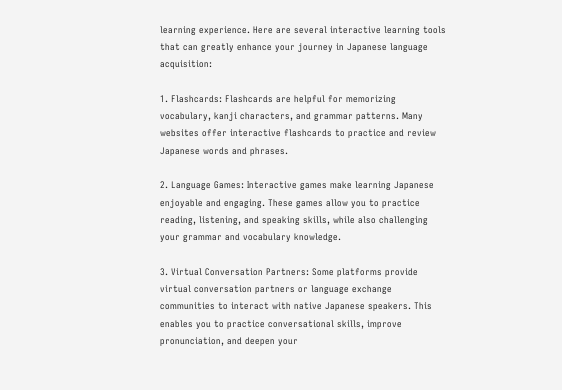learning experience. Here are several interactive learning tools that can greatly enhance your journey in Japanese language acquisition:

1. Flashcards: Flashcards are helpful for memorizing vocabulary, kanji characters, and grammar patterns. Many websites offer interactive flashcards to practice and review Japanese words and phrases.

2. Language Games: Interactive games make learning Japanese enjoyable and engaging. These games allow you to practice reading, listening, and speaking skills, while also challenging your grammar and vocabulary knowledge.

3. Virtual Conversation Partners: Some platforms provide virtual conversation partners or language exchange communities to interact with native Japanese speakers. This enables you to practice conversational skills, improve pronunciation, and deepen your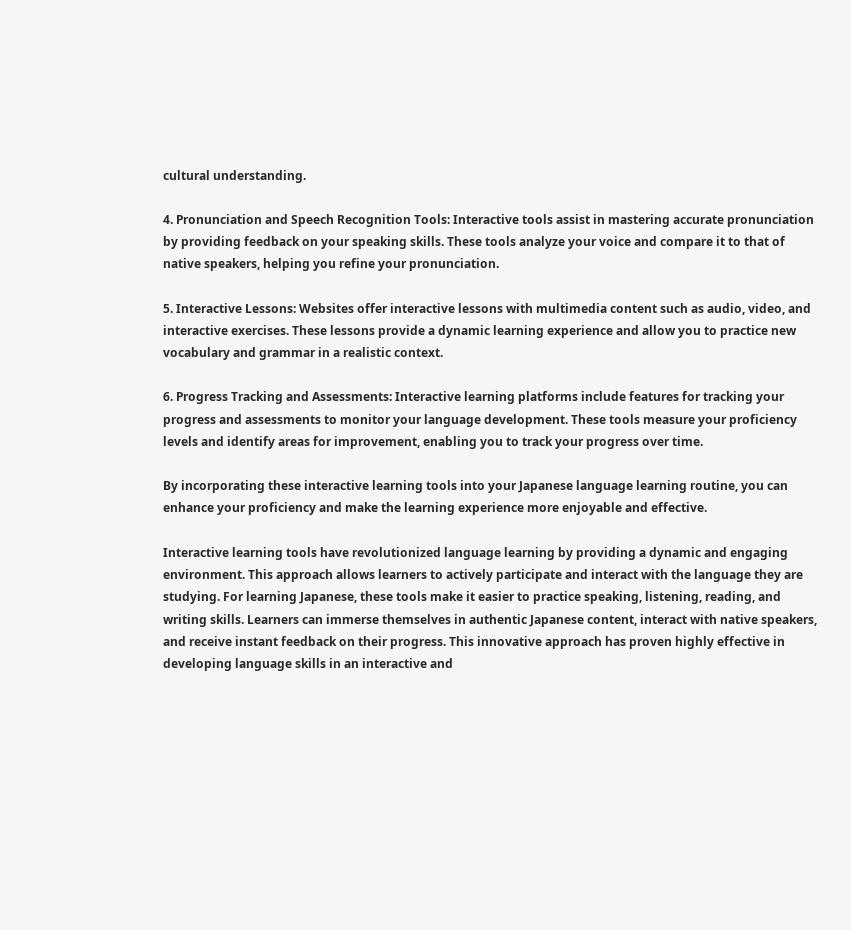cultural understanding.

4. Pronunciation and Speech Recognition Tools: Interactive tools assist in mastering accurate pronunciation by providing feedback on your speaking skills. These tools analyze your voice and compare it to that of native speakers, helping you refine your pronunciation.

5. Interactive Lessons: Websites offer interactive lessons with multimedia content such as audio, video, and interactive exercises. These lessons provide a dynamic learning experience and allow you to practice new vocabulary and grammar in a realistic context.

6. Progress Tracking and Assessments: Interactive learning platforms include features for tracking your progress and assessments to monitor your language development. These tools measure your proficiency levels and identify areas for improvement, enabling you to track your progress over time.

By incorporating these interactive learning tools into your Japanese language learning routine, you can enhance your proficiency and make the learning experience more enjoyable and effective.

Interactive learning tools have revolutionized language learning by providing a dynamic and engaging environment. This approach allows learners to actively participate and interact with the language they are studying. For learning Japanese, these tools make it easier to practice speaking, listening, reading, and writing skills. Learners can immerse themselves in authentic Japanese content, interact with native speakers, and receive instant feedback on their progress. This innovative approach has proven highly effective in developing language skills in an interactive and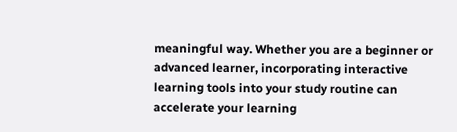meaningful way. Whether you are a beginner or advanced learner, incorporating interactive learning tools into your study routine can accelerate your learning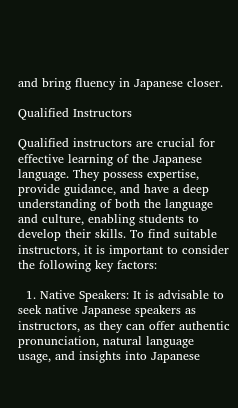and bring fluency in Japanese closer.

Qualified Instructors

Qualified instructors are crucial for effective learning of the Japanese language. They possess expertise, provide guidance, and have a deep understanding of both the language and culture, enabling students to develop their skills. To find suitable instructors, it is important to consider the following key factors:

  1. Native Speakers: It is advisable to seek native Japanese speakers as instructors, as they can offer authentic pronunciation, natural language usage, and insights into Japanese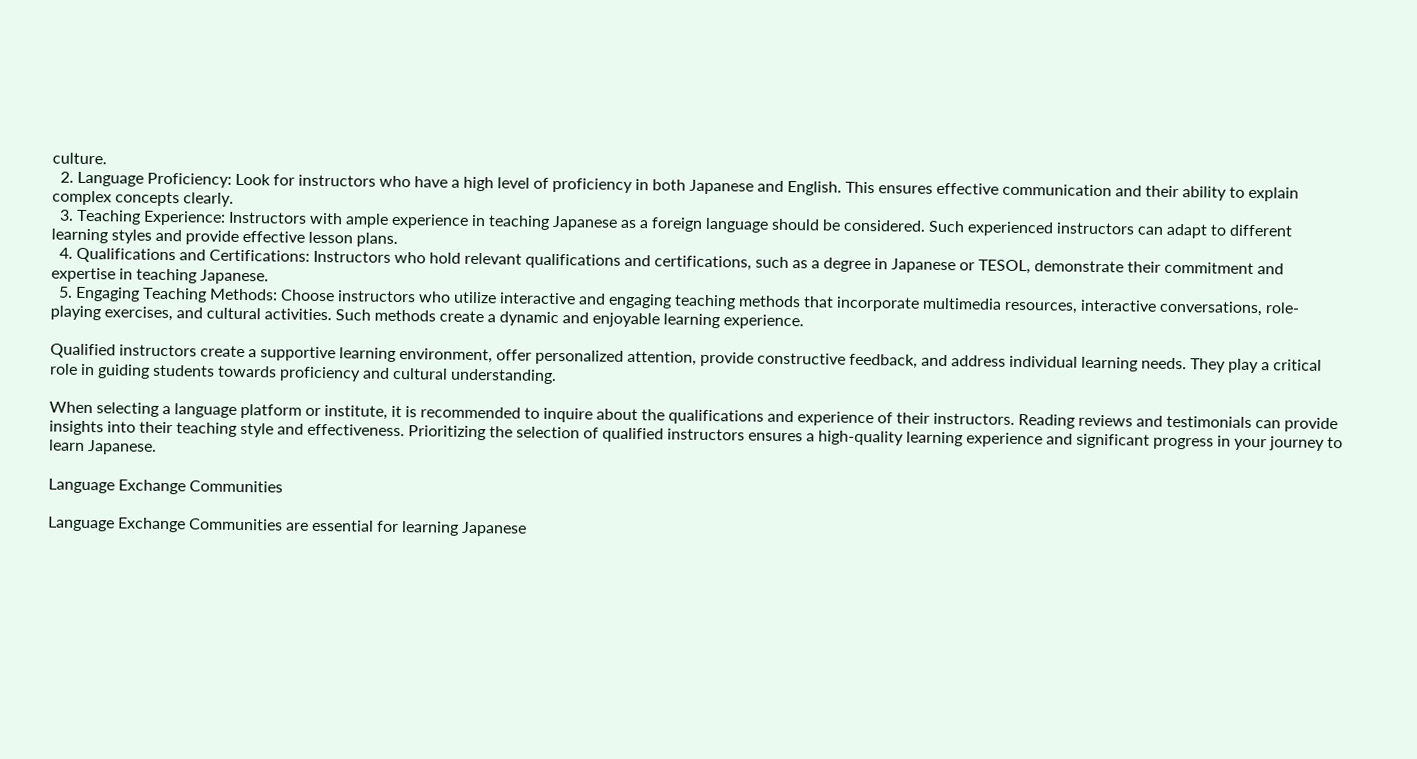culture.
  2. Language Proficiency: Look for instructors who have a high level of proficiency in both Japanese and English. This ensures effective communication and their ability to explain complex concepts clearly.
  3. Teaching Experience: Instructors with ample experience in teaching Japanese as a foreign language should be considered. Such experienced instructors can adapt to different learning styles and provide effective lesson plans.
  4. Qualifications and Certifications: Instructors who hold relevant qualifications and certifications, such as a degree in Japanese or TESOL, demonstrate their commitment and expertise in teaching Japanese.
  5. Engaging Teaching Methods: Choose instructors who utilize interactive and engaging teaching methods that incorporate multimedia resources, interactive conversations, role-playing exercises, and cultural activities. Such methods create a dynamic and enjoyable learning experience.

Qualified instructors create a supportive learning environment, offer personalized attention, provide constructive feedback, and address individual learning needs. They play a critical role in guiding students towards proficiency and cultural understanding.

When selecting a language platform or institute, it is recommended to inquire about the qualifications and experience of their instructors. Reading reviews and testimonials can provide insights into their teaching style and effectiveness. Prioritizing the selection of qualified instructors ensures a high-quality learning experience and significant progress in your journey to learn Japanese.

Language Exchange Communities

Language Exchange Communities are essential for learning Japanese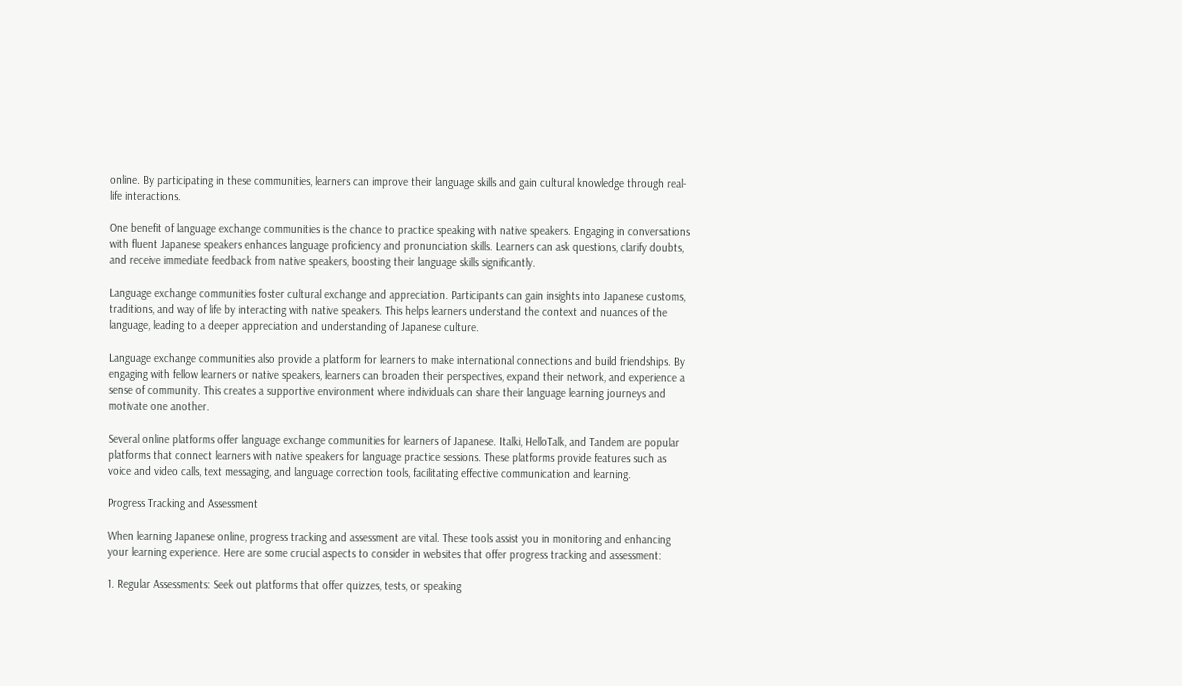online. By participating in these communities, learners can improve their language skills and gain cultural knowledge through real-life interactions.

One benefit of language exchange communities is the chance to practice speaking with native speakers. Engaging in conversations with fluent Japanese speakers enhances language proficiency and pronunciation skills. Learners can ask questions, clarify doubts, and receive immediate feedback from native speakers, boosting their language skills significantly.

Language exchange communities foster cultural exchange and appreciation. Participants can gain insights into Japanese customs, traditions, and way of life by interacting with native speakers. This helps learners understand the context and nuances of the language, leading to a deeper appreciation and understanding of Japanese culture.

Language exchange communities also provide a platform for learners to make international connections and build friendships. By engaging with fellow learners or native speakers, learners can broaden their perspectives, expand their network, and experience a sense of community. This creates a supportive environment where individuals can share their language learning journeys and motivate one another.

Several online platforms offer language exchange communities for learners of Japanese. Italki, HelloTalk, and Tandem are popular platforms that connect learners with native speakers for language practice sessions. These platforms provide features such as voice and video calls, text messaging, and language correction tools, facilitating effective communication and learning.

Progress Tracking and Assessment

When learning Japanese online, progress tracking and assessment are vital. These tools assist you in monitoring and enhancing your learning experience. Here are some crucial aspects to consider in websites that offer progress tracking and assessment:

1. Regular Assessments: Seek out platforms that offer quizzes, tests, or speaking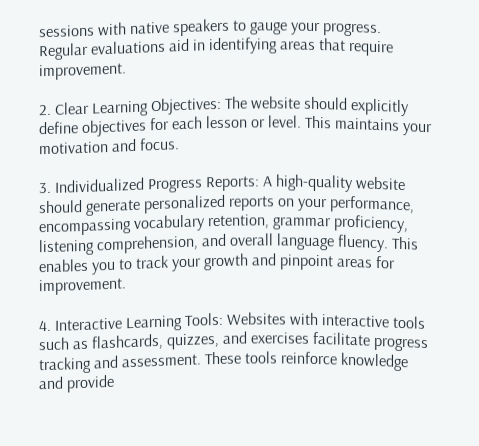sessions with native speakers to gauge your progress. Regular evaluations aid in identifying areas that require improvement.

2. Clear Learning Objectives: The website should explicitly define objectives for each lesson or level. This maintains your motivation and focus.

3. Individualized Progress Reports: A high-quality website should generate personalized reports on your performance, encompassing vocabulary retention, grammar proficiency, listening comprehension, and overall language fluency. This enables you to track your growth and pinpoint areas for improvement.

4. Interactive Learning Tools: Websites with interactive tools such as flashcards, quizzes, and exercises facilitate progress tracking and assessment. These tools reinforce knowledge and provide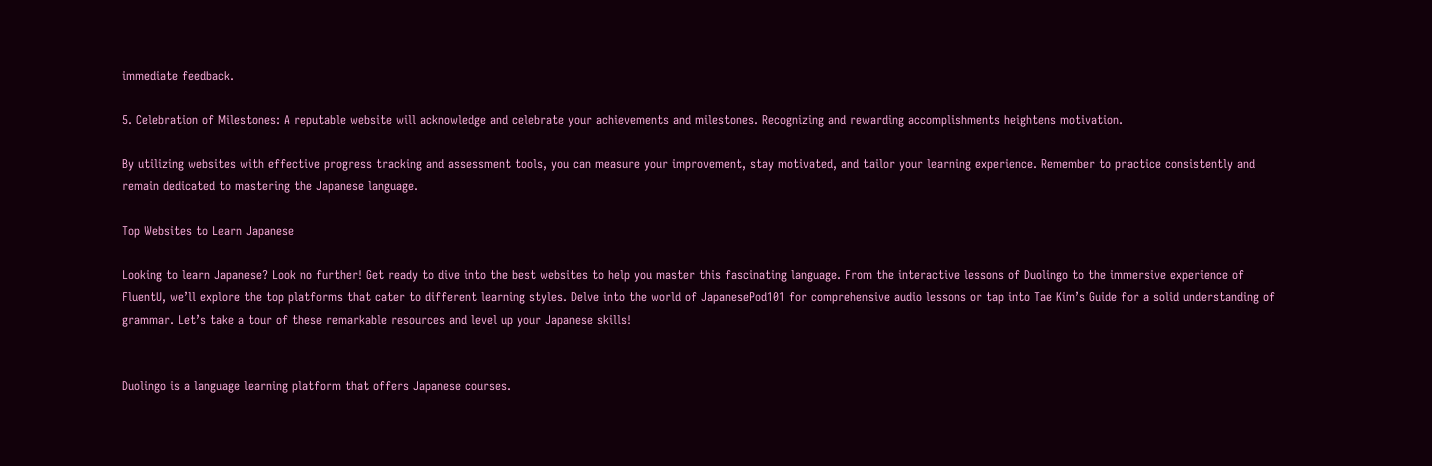immediate feedback.

5. Celebration of Milestones: A reputable website will acknowledge and celebrate your achievements and milestones. Recognizing and rewarding accomplishments heightens motivation.

By utilizing websites with effective progress tracking and assessment tools, you can measure your improvement, stay motivated, and tailor your learning experience. Remember to practice consistently and remain dedicated to mastering the Japanese language.

Top Websites to Learn Japanese

Looking to learn Japanese? Look no further! Get ready to dive into the best websites to help you master this fascinating language. From the interactive lessons of Duolingo to the immersive experience of FluentU, we’ll explore the top platforms that cater to different learning styles. Delve into the world of JapanesePod101 for comprehensive audio lessons or tap into Tae Kim’s Guide for a solid understanding of grammar. Let’s take a tour of these remarkable resources and level up your Japanese skills!


Duolingo is a language learning platform that offers Japanese courses.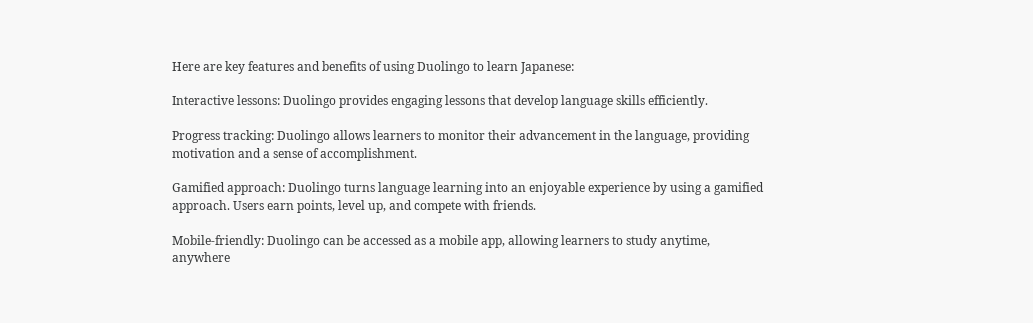Here are key features and benefits of using Duolingo to learn Japanese:

Interactive lessons: Duolingo provides engaging lessons that develop language skills efficiently.

Progress tracking: Duolingo allows learners to monitor their advancement in the language, providing motivation and a sense of accomplishment.

Gamified approach: Duolingo turns language learning into an enjoyable experience by using a gamified approach. Users earn points, level up, and compete with friends.

Mobile-friendly: Duolingo can be accessed as a mobile app, allowing learners to study anytime, anywhere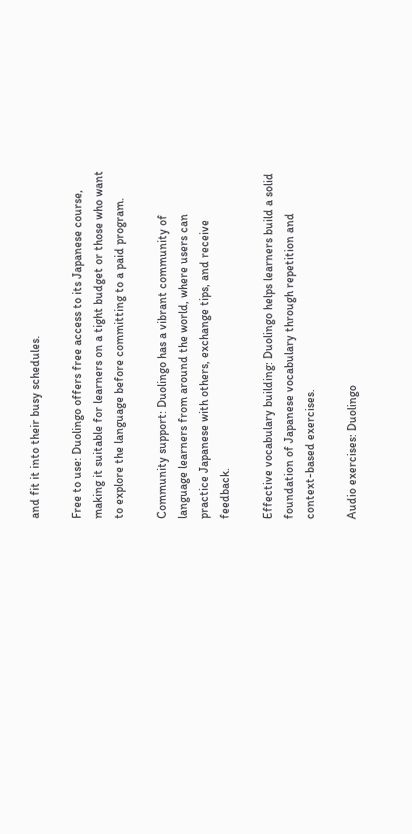and fit it into their busy schedules.

Free to use: Duolingo offers free access to its Japanese course, making it suitable for learners on a tight budget or those who want to explore the language before committing to a paid program.

Community support: Duolingo has a vibrant community of language learners from around the world, where users can practice Japanese with others, exchange tips, and receive feedback.

Effective vocabulary building: Duolingo helps learners build a solid foundation of Japanese vocabulary through repetition and context-based exercises.

Audio exercises: Duolingo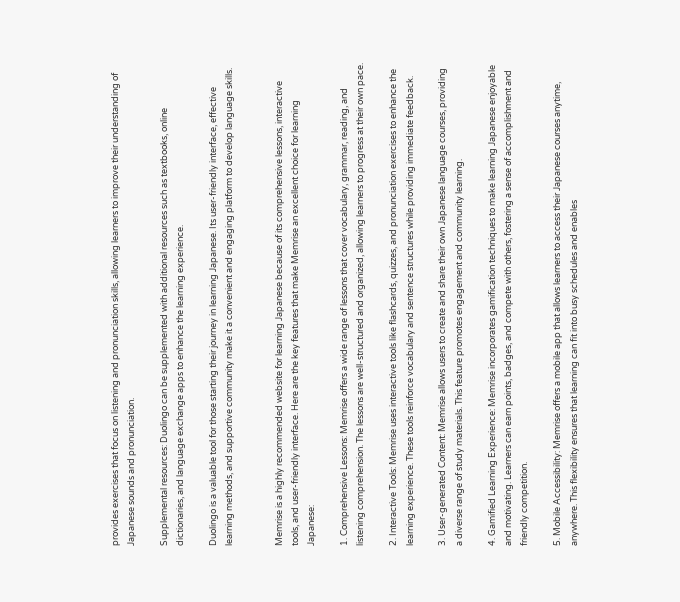provides exercises that focus on listening and pronunciation skills, allowing learners to improve their understanding of Japanese sounds and pronunciation.

Supplemental resources: Duolingo can be supplemented with additional resources such as textbooks, online dictionaries, and language exchange apps to enhance the learning experience.

Duolingo is a valuable tool for those starting their journey in learning Japanese. Its user-friendly interface, effective learning methods, and supportive community make it a convenient and engaging platform to develop language skills.


Memrise is a highly recommended website for learning Japanese because of its comprehensive lessons, interactive tools, and user-friendly interface. Here are the key features that make Memrise an excellent choice for learning Japanese:

1. Comprehensive Lessons: Memrise offers a wide range of lessons that cover vocabulary, grammar, reading, and listening comprehension. The lessons are well-structured and organized, allowing learners to progress at their own pace.

2. Interactive Tools: Memrise uses interactive tools like flashcards, quizzes, and pronunciation exercises to enhance the learning experience. These tools reinforce vocabulary and sentence structures while providing immediate feedback.

3. User-generated Content: Memrise allows users to create and share their own Japanese language courses, providing a diverse range of study materials. This feature promotes engagement and community learning.

4. Gamified Learning Experience: Memrise incorporates gamification techniques to make learning Japanese enjoyable and motivating. Learners can earn points, badges, and compete with others, fostering a sense of accomplishment and friendly competition.

5. Mobile Accessibility: Memrise offers a mobile app that allows learners to access their Japanese courses anytime, anywhere. This flexibility ensures that learning can fit into busy schedules and enables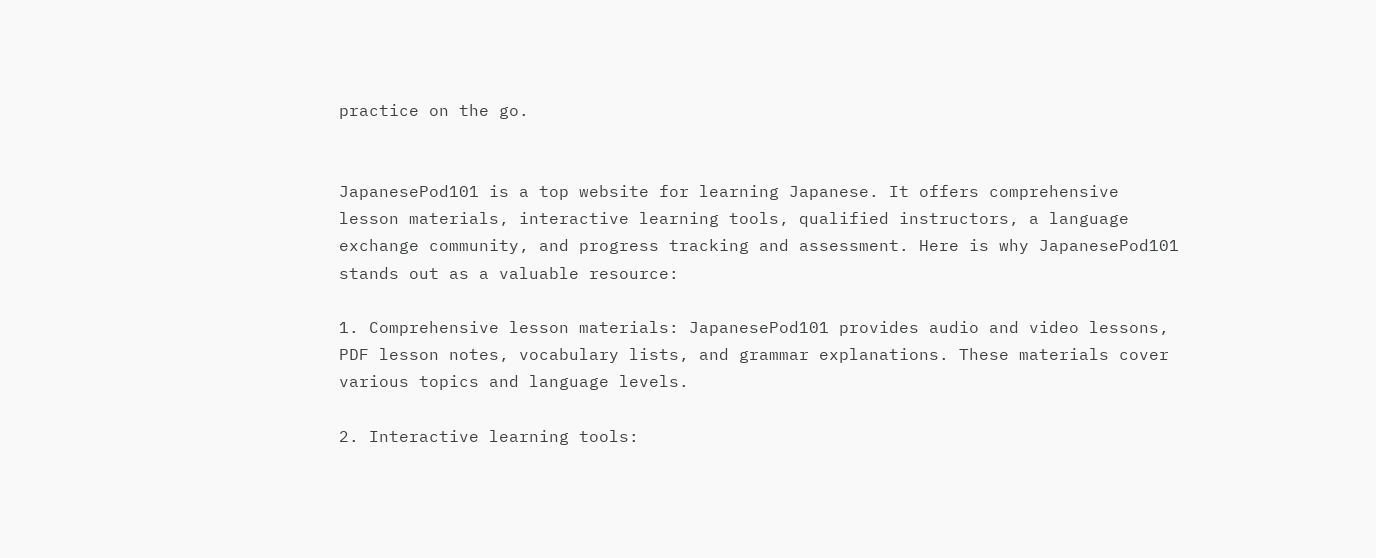practice on the go.


JapanesePod101 is a top website for learning Japanese. It offers comprehensive lesson materials, interactive learning tools, qualified instructors, a language exchange community, and progress tracking and assessment. Here is why JapanesePod101 stands out as a valuable resource:

1. Comprehensive lesson materials: JapanesePod101 provides audio and video lessons, PDF lesson notes, vocabulary lists, and grammar explanations. These materials cover various topics and language levels.

2. Interactive learning tools: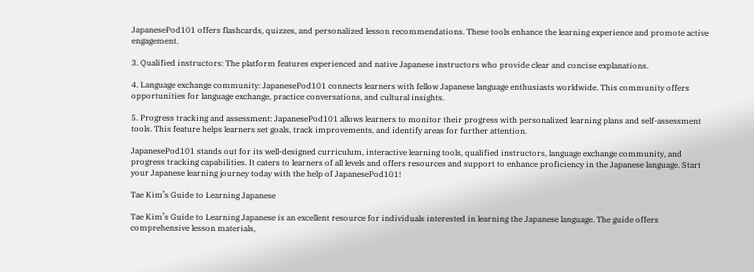JapanesePod101 offers flashcards, quizzes, and personalized lesson recommendations. These tools enhance the learning experience and promote active engagement.

3. Qualified instructors: The platform features experienced and native Japanese instructors who provide clear and concise explanations.

4. Language exchange community: JapanesePod101 connects learners with fellow Japanese language enthusiasts worldwide. This community offers opportunities for language exchange, practice conversations, and cultural insights.

5. Progress tracking and assessment: JapanesePod101 allows learners to monitor their progress with personalized learning plans and self-assessment tools. This feature helps learners set goals, track improvements, and identify areas for further attention.

JapanesePod101 stands out for its well-designed curriculum, interactive learning tools, qualified instructors, language exchange community, and progress tracking capabilities. It caters to learners of all levels and offers resources and support to enhance proficiency in the Japanese language. Start your Japanese learning journey today with the help of JapanesePod101!

Tae Kim’s Guide to Learning Japanese

Tae Kim’s Guide to Learning Japanese is an excellent resource for individuals interested in learning the Japanese language. The guide offers comprehensive lesson materials,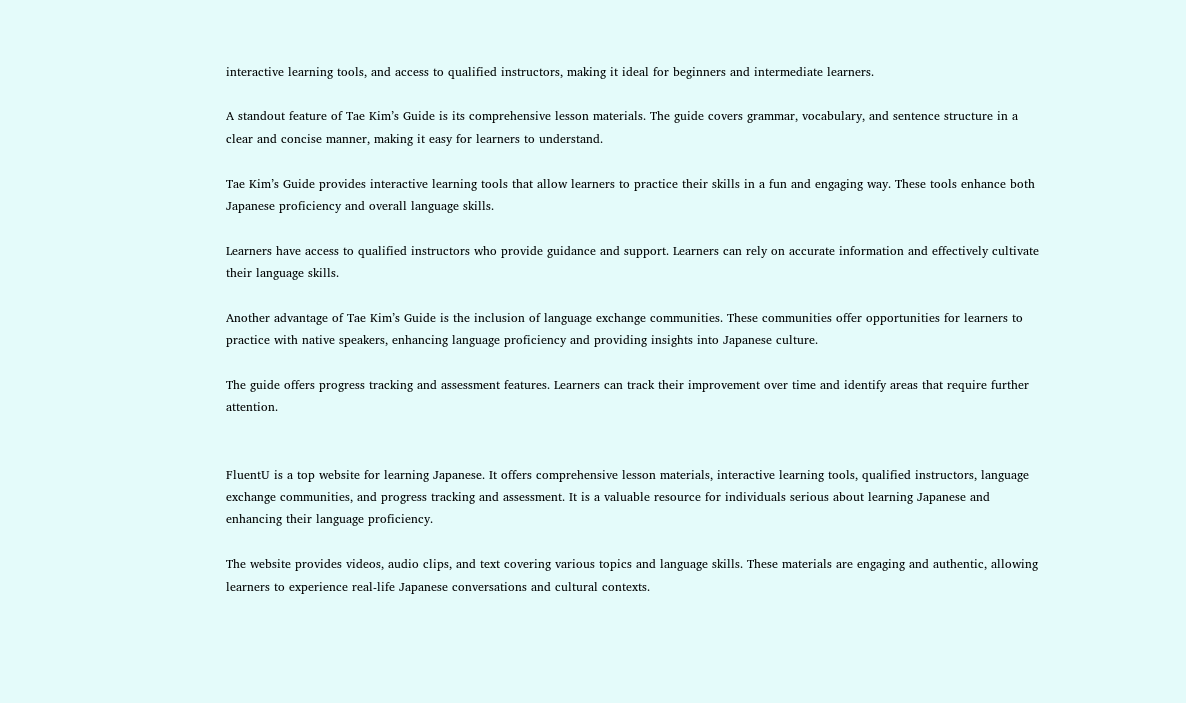interactive learning tools, and access to qualified instructors, making it ideal for beginners and intermediate learners.

A standout feature of Tae Kim’s Guide is its comprehensive lesson materials. The guide covers grammar, vocabulary, and sentence structure in a clear and concise manner, making it easy for learners to understand.

Tae Kim’s Guide provides interactive learning tools that allow learners to practice their skills in a fun and engaging way. These tools enhance both Japanese proficiency and overall language skills.

Learners have access to qualified instructors who provide guidance and support. Learners can rely on accurate information and effectively cultivate their language skills.

Another advantage of Tae Kim’s Guide is the inclusion of language exchange communities. These communities offer opportunities for learners to practice with native speakers, enhancing language proficiency and providing insights into Japanese culture.

The guide offers progress tracking and assessment features. Learners can track their improvement over time and identify areas that require further attention.


FluentU is a top website for learning Japanese. It offers comprehensive lesson materials, interactive learning tools, qualified instructors, language exchange communities, and progress tracking and assessment. It is a valuable resource for individuals serious about learning Japanese and enhancing their language proficiency.

The website provides videos, audio clips, and text covering various topics and language skills. These materials are engaging and authentic, allowing learners to experience real-life Japanese conversations and cultural contexts.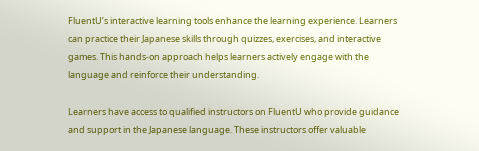FluentU’s interactive learning tools enhance the learning experience. Learners can practice their Japanese skills through quizzes, exercises, and interactive games. This hands-on approach helps learners actively engage with the language and reinforce their understanding.

Learners have access to qualified instructors on FluentU who provide guidance and support in the Japanese language. These instructors offer valuable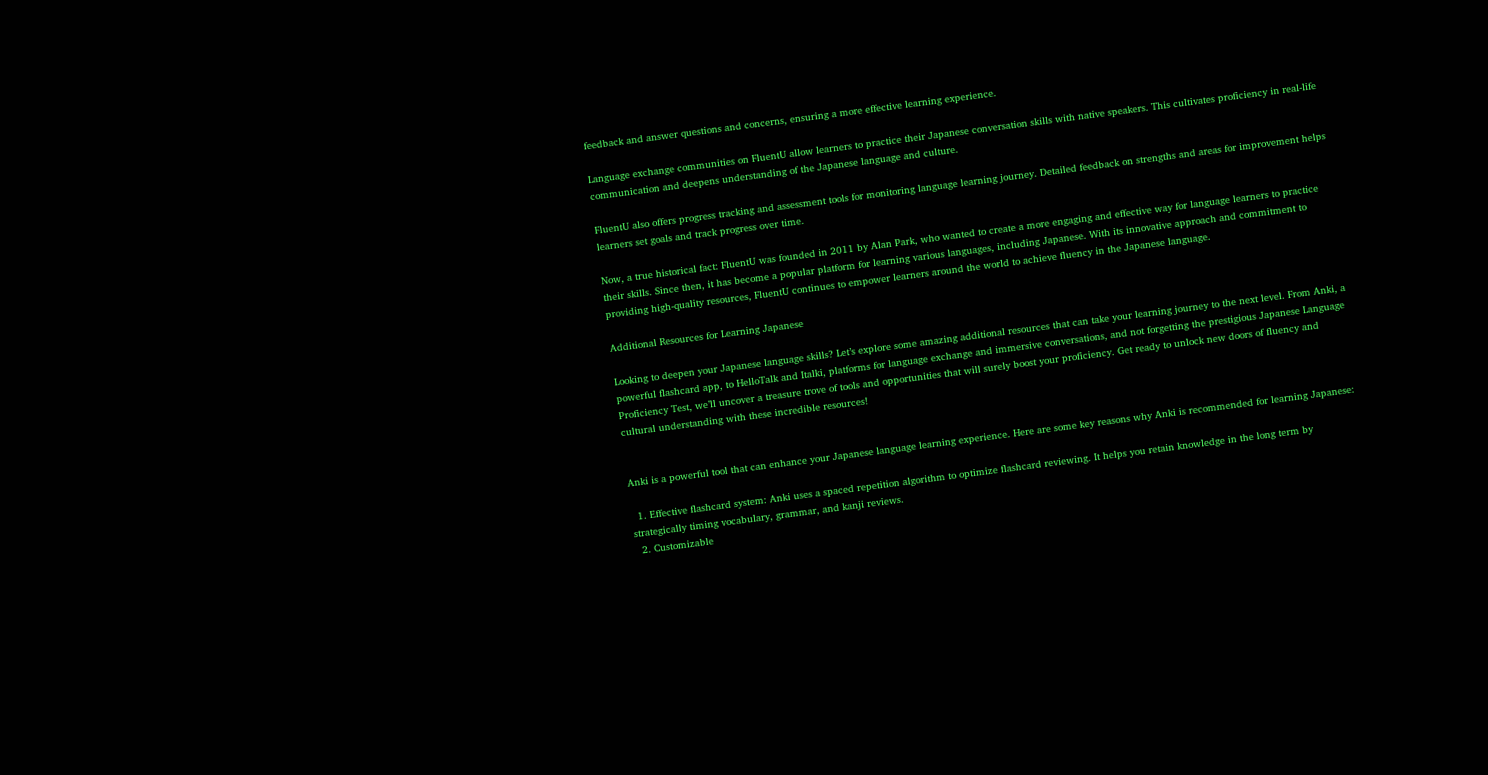feedback and answer questions and concerns, ensuring a more effective learning experience.

Language exchange communities on FluentU allow learners to practice their Japanese conversation skills with native speakers. This cultivates proficiency in real-life communication and deepens understanding of the Japanese language and culture.

FluentU also offers progress tracking and assessment tools for monitoring language learning journey. Detailed feedback on strengths and areas for improvement helps learners set goals and track progress over time.

Now, a true historical fact: FluentU was founded in 2011 by Alan Park, who wanted to create a more engaging and effective way for language learners to practice their skills. Since then, it has become a popular platform for learning various languages, including Japanese. With its innovative approach and commitment to providing high-quality resources, FluentU continues to empower learners around the world to achieve fluency in the Japanese language.

Additional Resources for Learning Japanese

Looking to deepen your Japanese language skills? Let’s explore some amazing additional resources that can take your learning journey to the next level. From Anki, a powerful flashcard app, to HelloTalk and Italki, platforms for language exchange and immersive conversations, and not forgetting the prestigious Japanese Language Proficiency Test, we’ll uncover a treasure trove of tools and opportunities that will surely boost your proficiency. Get ready to unlock new doors of fluency and cultural understanding with these incredible resources!


Anki is a powerful tool that can enhance your Japanese language learning experience. Here are some key reasons why Anki is recommended for learning Japanese:

  1. Effective flashcard system: Anki uses a spaced repetition algorithm to optimize flashcard reviewing. It helps you retain knowledge in the long term by strategically timing vocabulary, grammar, and kanji reviews.
  2. Customizable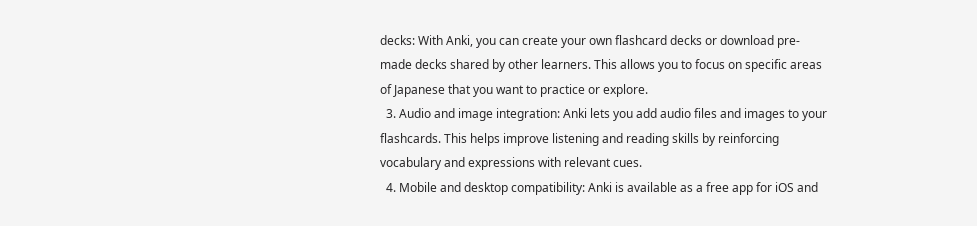decks: With Anki, you can create your own flashcard decks or download pre-made decks shared by other learners. This allows you to focus on specific areas of Japanese that you want to practice or explore.
  3. Audio and image integration: Anki lets you add audio files and images to your flashcards. This helps improve listening and reading skills by reinforcing vocabulary and expressions with relevant cues.
  4. Mobile and desktop compatibility: Anki is available as a free app for iOS and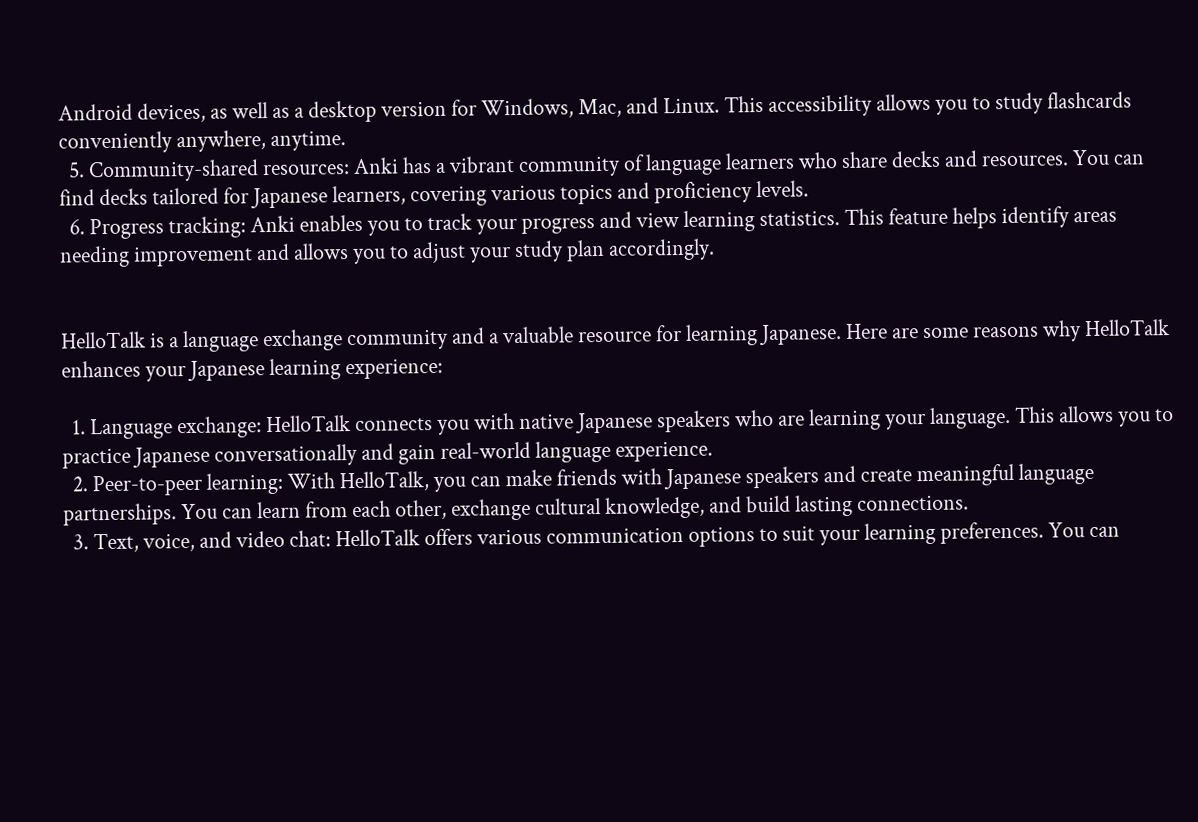Android devices, as well as a desktop version for Windows, Mac, and Linux. This accessibility allows you to study flashcards conveniently anywhere, anytime.
  5. Community-shared resources: Anki has a vibrant community of language learners who share decks and resources. You can find decks tailored for Japanese learners, covering various topics and proficiency levels.
  6. Progress tracking: Anki enables you to track your progress and view learning statistics. This feature helps identify areas needing improvement and allows you to adjust your study plan accordingly.


HelloTalk is a language exchange community and a valuable resource for learning Japanese. Here are some reasons why HelloTalk enhances your Japanese learning experience:

  1. Language exchange: HelloTalk connects you with native Japanese speakers who are learning your language. This allows you to practice Japanese conversationally and gain real-world language experience.
  2. Peer-to-peer learning: With HelloTalk, you can make friends with Japanese speakers and create meaningful language partnerships. You can learn from each other, exchange cultural knowledge, and build lasting connections.
  3. Text, voice, and video chat: HelloTalk offers various communication options to suit your learning preferences. You can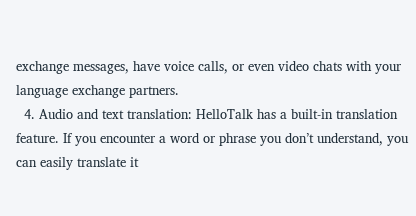exchange messages, have voice calls, or even video chats with your language exchange partners.
  4. Audio and text translation: HelloTalk has a built-in translation feature. If you encounter a word or phrase you don’t understand, you can easily translate it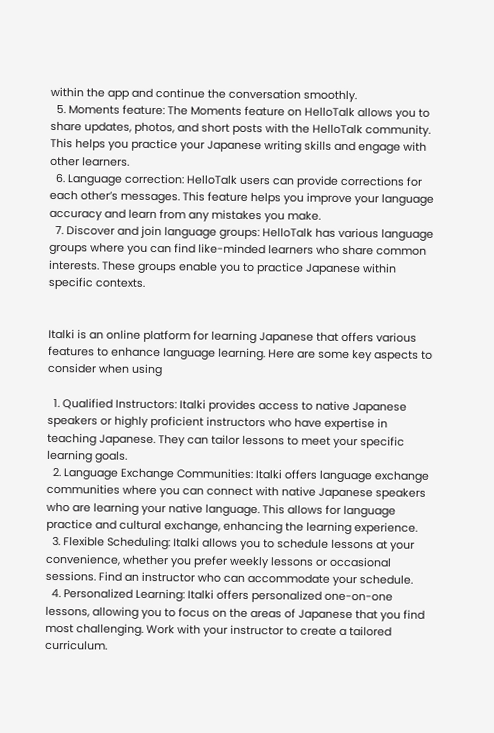within the app and continue the conversation smoothly.
  5. Moments feature: The Moments feature on HelloTalk allows you to share updates, photos, and short posts with the HelloTalk community. This helps you practice your Japanese writing skills and engage with other learners.
  6. Language correction: HelloTalk users can provide corrections for each other’s messages. This feature helps you improve your language accuracy and learn from any mistakes you make.
  7. Discover and join language groups: HelloTalk has various language groups where you can find like-minded learners who share common interests. These groups enable you to practice Japanese within specific contexts.


Italki is an online platform for learning Japanese that offers various features to enhance language learning. Here are some key aspects to consider when using

  1. Qualified Instructors: Italki provides access to native Japanese speakers or highly proficient instructors who have expertise in teaching Japanese. They can tailor lessons to meet your specific learning goals.
  2. Language Exchange Communities: Italki offers language exchange communities where you can connect with native Japanese speakers who are learning your native language. This allows for language practice and cultural exchange, enhancing the learning experience.
  3. Flexible Scheduling: Italki allows you to schedule lessons at your convenience, whether you prefer weekly lessons or occasional sessions. Find an instructor who can accommodate your schedule.
  4. Personalized Learning: Italki offers personalized one-on-one lessons, allowing you to focus on the areas of Japanese that you find most challenging. Work with your instructor to create a tailored curriculum.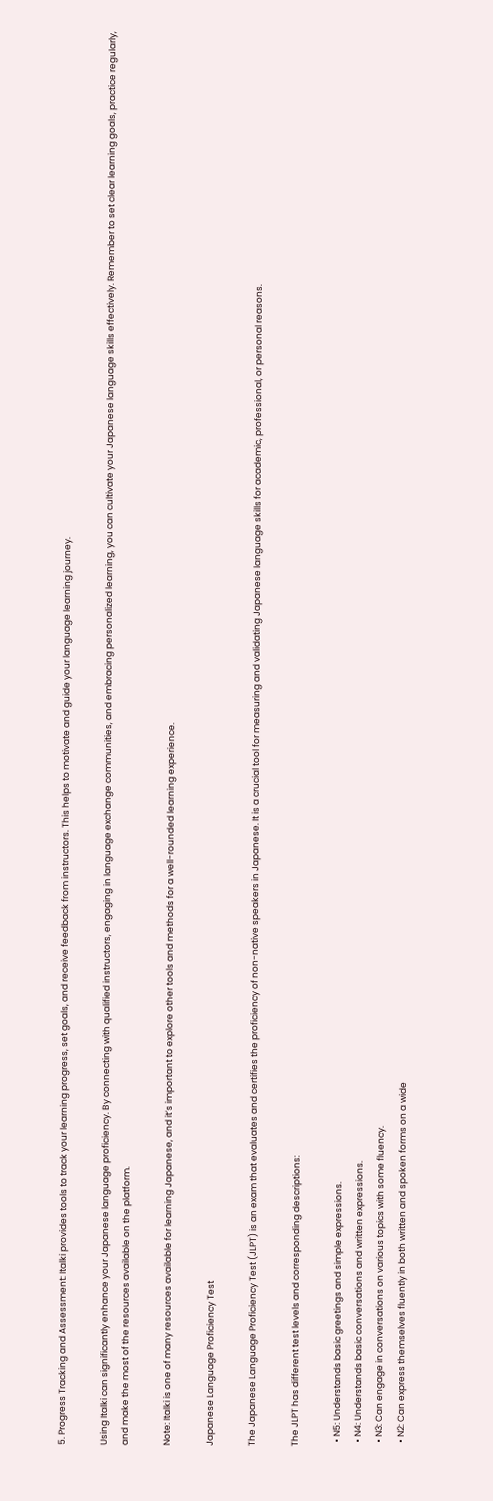5. Progress Tracking and Assessment: Italki provides tools to track your learning progress, set goals, and receive feedback from instructors. This helps to motivate and guide your language learning journey.

Using Italki can significantly enhance your Japanese language proficiency. By connecting with qualified instructors, engaging in language exchange communities, and embracing personalized learning, you can cultivate your Japanese language skills effectively. Remember to set clear learning goals, practice regularly, and make the most of the resources available on the platform.

Note: Italki is one of many resources available for learning Japanese, and it’s important to explore other tools and methods for a well-rounded learning experience.

Japanese Language Proficiency Test

The Japanese Language Proficiency Test (JLPT) is an exam that evaluates and certifies the proficiency of non-native speakers in Japanese. It is a crucial tool for measuring and validating Japanese language skills for academic, professional, or personal reasons.

The JLPT has different test levels and corresponding descriptions:

  • N5: Understands basic greetings and simple expressions.
  • N4: Understands basic conversations and written expressions.
  • N3: Can engage in conversations on various topics with some fluency.
  • N2: Can express themselves fluently in both written and spoken forms on a wide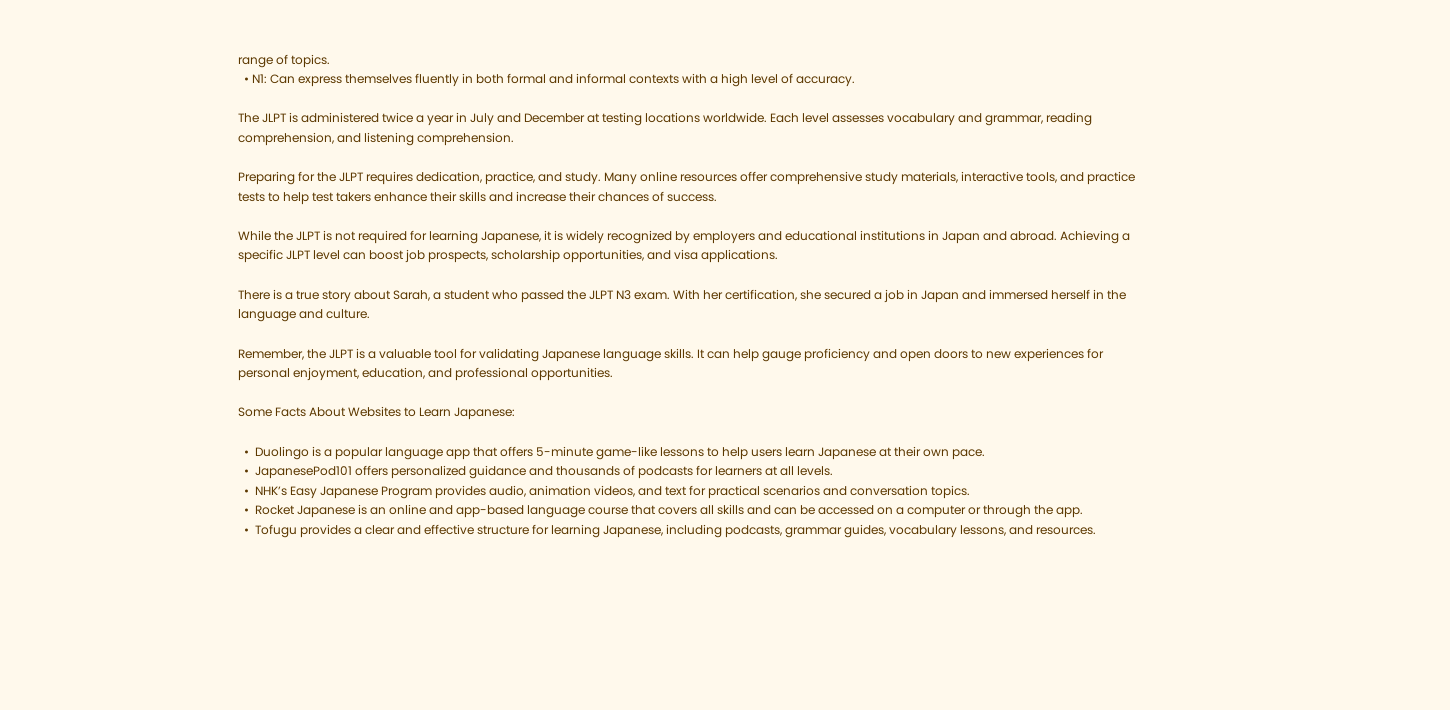range of topics.
  • N1: Can express themselves fluently in both formal and informal contexts with a high level of accuracy.

The JLPT is administered twice a year in July and December at testing locations worldwide. Each level assesses vocabulary and grammar, reading comprehension, and listening comprehension.

Preparing for the JLPT requires dedication, practice, and study. Many online resources offer comprehensive study materials, interactive tools, and practice tests to help test takers enhance their skills and increase their chances of success.

While the JLPT is not required for learning Japanese, it is widely recognized by employers and educational institutions in Japan and abroad. Achieving a specific JLPT level can boost job prospects, scholarship opportunities, and visa applications.

There is a true story about Sarah, a student who passed the JLPT N3 exam. With her certification, she secured a job in Japan and immersed herself in the language and culture.

Remember, the JLPT is a valuable tool for validating Japanese language skills. It can help gauge proficiency and open doors to new experiences for personal enjoyment, education, and professional opportunities.

Some Facts About Websites to Learn Japanese:

  •  Duolingo is a popular language app that offers 5-minute game-like lessons to help users learn Japanese at their own pace.
  •  JapanesePod101 offers personalized guidance and thousands of podcasts for learners at all levels.
  •  NHK’s Easy Japanese Program provides audio, animation videos, and text for practical scenarios and conversation topics.
  •  Rocket Japanese is an online and app-based language course that covers all skills and can be accessed on a computer or through the app.
  •  Tofugu provides a clear and effective structure for learning Japanese, including podcasts, grammar guides, vocabulary lessons, and resources.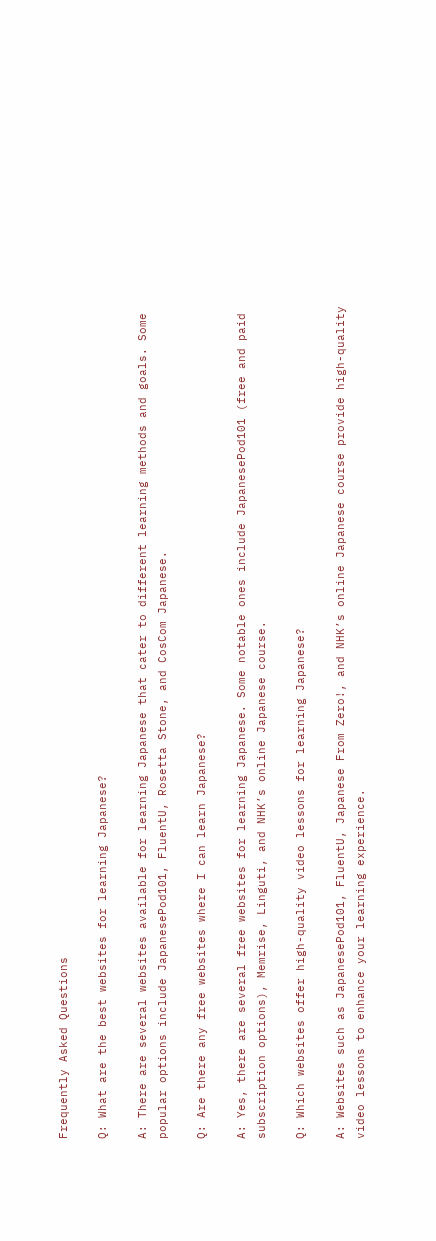Frequently Asked Questions

Q: What are the best websites for learning Japanese?

A: There are several websites available for learning Japanese that cater to different learning methods and goals. Some popular options include JapanesePod101, FluentU, Rosetta Stone, and CosCom Japanese.

Q: Are there any free websites where I can learn Japanese?

A: Yes, there are several free websites for learning Japanese. Some notable ones include JapanesePod101 (free and paid subscription options), Memrise, Linguti, and NHK’s online Japanese course.

Q: Which websites offer high-quality video lessons for learning Japanese?

A: Websites such as JapanesePod101, FluentU, Japanese From Zero!, and NHK’s online Japanese course provide high-quality video lessons to enhance your learning experience.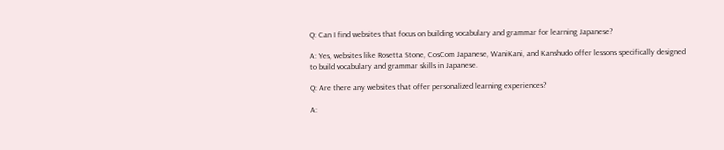Q: Can I find websites that focus on building vocabulary and grammar for learning Japanese?

A: Yes, websites like Rosetta Stone, CosCom Japanese, WaniKani, and Kanshudo offer lessons specifically designed to build vocabulary and grammar skills in Japanese.

Q: Are there any websites that offer personalized learning experiences?

A: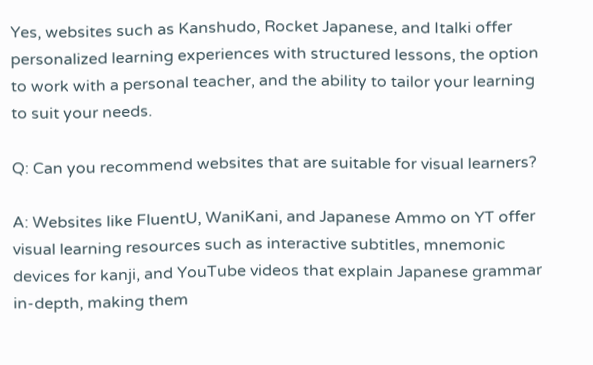Yes, websites such as Kanshudo, Rocket Japanese, and Italki offer personalized learning experiences with structured lessons, the option to work with a personal teacher, and the ability to tailor your learning to suit your needs.

Q: Can you recommend websites that are suitable for visual learners?

A: Websites like FluentU, WaniKani, and Japanese Ammo on YT offer visual learning resources such as interactive subtitles, mnemonic devices for kanji, and YouTube videos that explain Japanese grammar in-depth, making them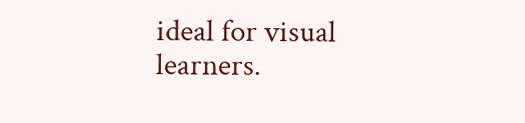ideal for visual learners.